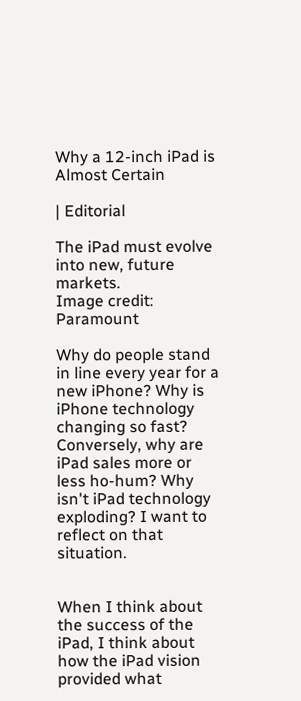Why a 12-inch iPad is Almost Certain

| Editorial

The iPad must evolve into new, future markets.
Image credit: Paramount

Why do people stand in line every year for a new iPhone? Why is iPhone technology changing so fast? Conversely, why are iPad sales more or less ho-hum? Why isn't iPad technology exploding? I want to reflect on that situation.


When I think about the success of the iPad, I think about how the iPad vision provided what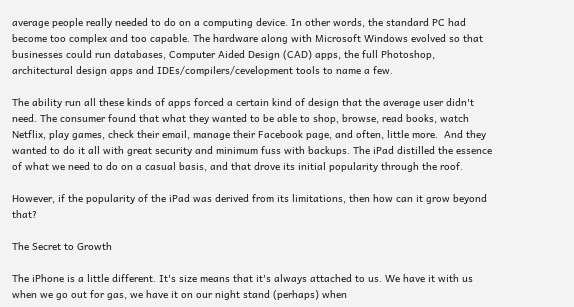average people really needed to do on a computing device. In other words, the standard PC had become too complex and too capable. The hardware along with Microsoft Windows evolved so that businesses could run databases, Computer Aided Design (CAD) apps, the full Photoshop, architectural design apps and IDEs/compilers/cevelopment tools to name a few.

The ability run all these kinds of apps forced a certain kind of design that the average user didn't need. The consumer found that what they wanted to be able to shop, browse, read books, watch Netflix, play games, check their email, manage their Facebook page, and often, little more.  And they wanted to do it all with great security and minimum fuss with backups. The iPad distilled the essence of what we need to do on a casual basis, and that drove its initial popularity through the roof.

However, if the popularity of the iPad was derived from its limitations, then how can it grow beyond that?

The Secret to Growth

The iPhone is a little different. It's size means that it's always attached to us. We have it with us when we go out for gas, we have it on our night stand (perhaps) when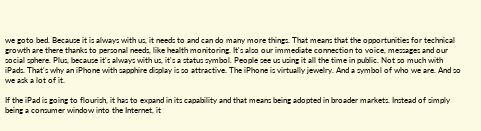we goto bed. Because it is always with us, it needs to and can do many more things. That means that the opportunities for technical growth are there thanks to personal needs, like health monitoring. It's also our immediate connection to voice, messages and our social sphere. Plus, because it's always with us, it's a status symbol. People see us using it all the time in public. Not so much with iPads. That's why an iPhone with sapphire display is so attractive. The iPhone is virtually jewelry. And a symbol of who we are. And so we ask a lot of it.

If the iPad is going to flourish, it has to expand in its capability and that means being adopted in broader markets. Instead of simply being a consumer window into the Internet, it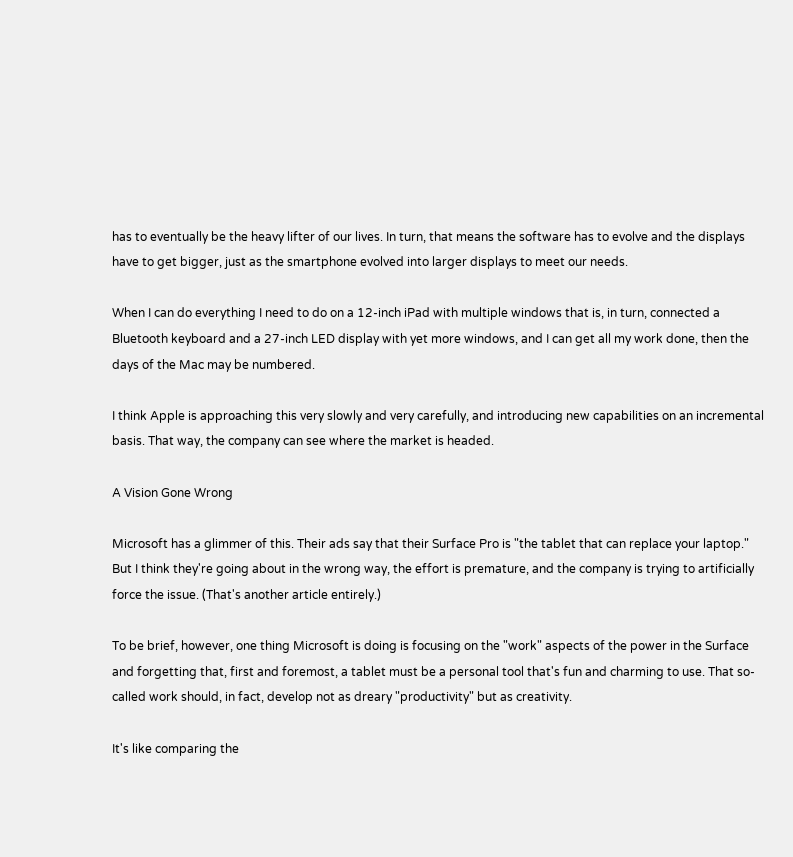has to eventually be the heavy lifter of our lives. In turn, that means the software has to evolve and the displays have to get bigger, just as the smartphone evolved into larger displays to meet our needs.

When I can do everything I need to do on a 12-inch iPad with multiple windows that is, in turn, connected a Bluetooth keyboard and a 27-inch LED display with yet more windows, and I can get all my work done, then the days of the Mac may be numbered.

I think Apple is approaching this very slowly and very carefully, and introducing new capabilities on an incremental basis. That way, the company can see where the market is headed.

A Vision Gone Wrong

Microsoft has a glimmer of this. Their ads say that their Surface Pro is "the tablet that can replace your laptop." But I think they're going about in the wrong way, the effort is premature, and the company is trying to artificially force the issue. (That's another article entirely.)

To be brief, however, one thing Microsoft is doing is focusing on the "work" aspects of the power in the Surface and forgetting that, first and foremost, a tablet must be a personal tool that's fun and charming to use. That so-called work should, in fact, develop not as dreary "productivity" but as creativity.

It's like comparing the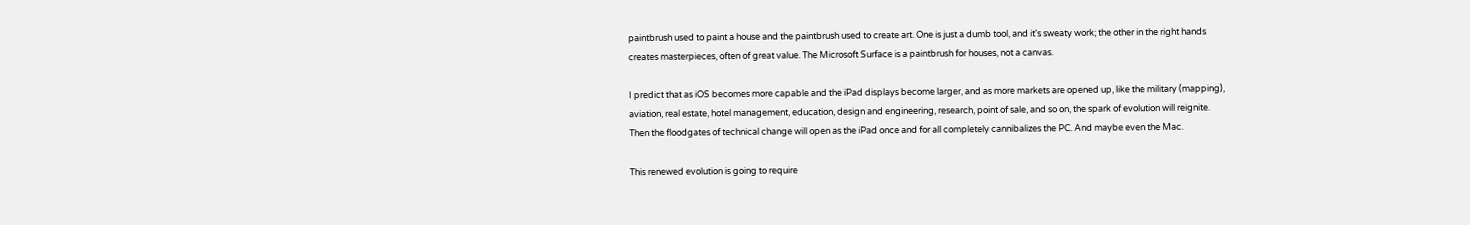paintbrush used to paint a house and the paintbrush used to create art. One is just a dumb tool, and it's sweaty work; the other in the right hands creates masterpieces, often of great value. The Microsoft Surface is a paintbrush for houses, not a canvas.

I predict that as iOS becomes more capable and the iPad displays become larger, and as more markets are opened up, like the military (mapping), aviation, real estate, hotel management, education, design and engineering, research, point of sale, and so on, the spark of evolution will reignite. Then the floodgates of technical change will open as the iPad once and for all completely cannibalizes the PC. And maybe even the Mac.

This renewed evolution is going to require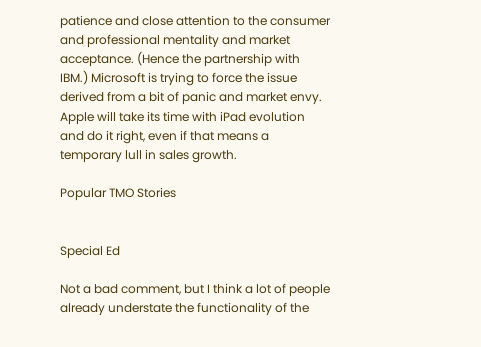patience and close attention to the consumer and professional mentality and market acceptance. (Hence the partnership with IBM.) Microsoft is trying to force the issue derived from a bit of panic and market envy. Apple will take its time with iPad evolution and do it right, even if that means a temporary lull in sales growth.

Popular TMO Stories


Special Ed

Not a bad comment, but I think a lot of people already understate the functionality of the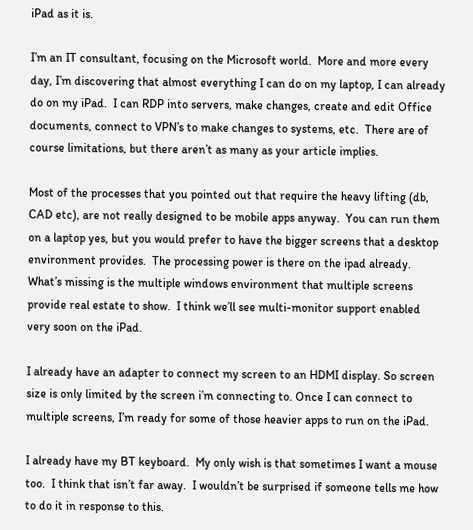iPad as it is.

I’m an IT consultant, focusing on the Microsoft world.  More and more every day, I’m discovering that almost everything I can do on my laptop, I can already do on my iPad.  I can RDP into servers, make changes, create and edit Office documents, connect to VPN’s to make changes to systems, etc.  There are of course limitations, but there aren’t as many as your article implies.

Most of the processes that you pointed out that require the heavy lifting (db, CAD etc), are not really designed to be mobile apps anyway.  You can run them on a laptop yes, but you would prefer to have the bigger screens that a desktop environment provides.  The processing power is there on the ipad already.  What’s missing is the multiple windows environment that multiple screens provide real estate to show.  I think we’ll see multi-monitor support enabled very soon on the iPad.

I already have an adapter to connect my screen to an HDMI display. So screen size is only limited by the screen i’m connecting to. Once I can connect to multiple screens, I’m ready for some of those heavier apps to run on the iPad.

I already have my BT keyboard.  My only wish is that sometimes I want a mouse too.  I think that isn’t far away.  I wouldn’t be surprised if someone tells me how to do it in response to this.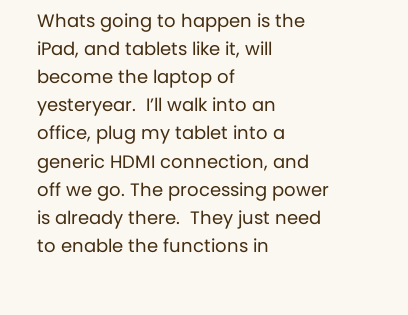Whats going to happen is the iPad, and tablets like it, will become the laptop of yesteryear.  I’ll walk into an office, plug my tablet into a generic HDMI connection, and off we go. The processing power is already there.  They just need to enable the functions in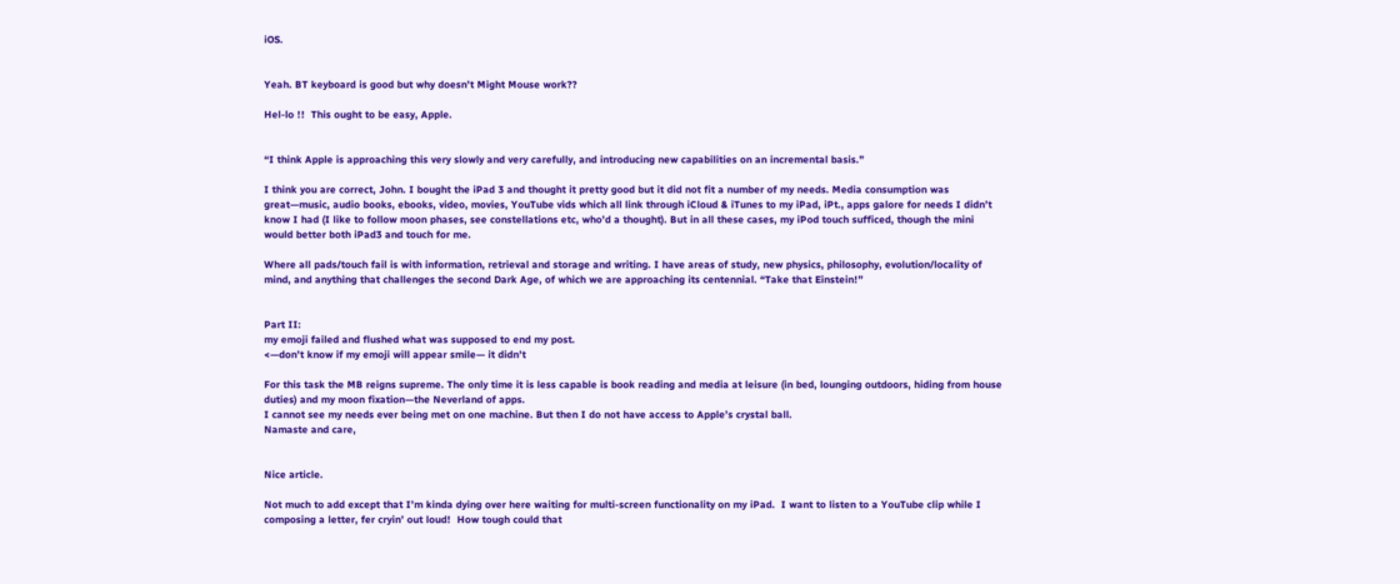iOS.


Yeah. BT keyboard is good but why doesn’t Might Mouse work??

Hel-lo !!  This ought to be easy, Apple.


“I think Apple is approaching this very slowly and very carefully, and introducing new capabilities on an incremental basis.”

I think you are correct, John. I bought the iPad 3 and thought it pretty good but it did not fit a number of my needs. Media consumption was great—music, audio books, ebooks, video, movies, YouTube vids which all link through iCloud & iTunes to my iPad, iPt., apps galore for needs I didn’t know I had (I like to follow moon phases, see constellations etc, who’d a thought). But in all these cases, my iPod touch sufficed, though the mini would better both iPad3 and touch for me.

Where all pads/touch fail is with information, retrieval and storage and writing. I have areas of study, new physics, philosophy, evolution/locality of mind, and anything that challenges the second Dark Age, of which we are approaching its centennial. “Take that Einstein!”


Part II:
my emoji failed and flushed what was supposed to end my post.
<—don’t know if my emoji will appear smile— it didn’t

For this task the MB reigns supreme. The only time it is less capable is book reading and media at leisure (in bed, lounging outdoors, hiding from house duties) and my moon fixation—the Neverland of apps.
I cannot see my needs ever being met on one machine. But then I do not have access to Apple’s crystal ball.
Namaste and care,


Nice article.

Not much to add except that I’m kinda dying over here waiting for multi-screen functionality on my iPad.  I want to listen to a YouTube clip while I composing a letter, fer cryin’ out loud!  How tough could that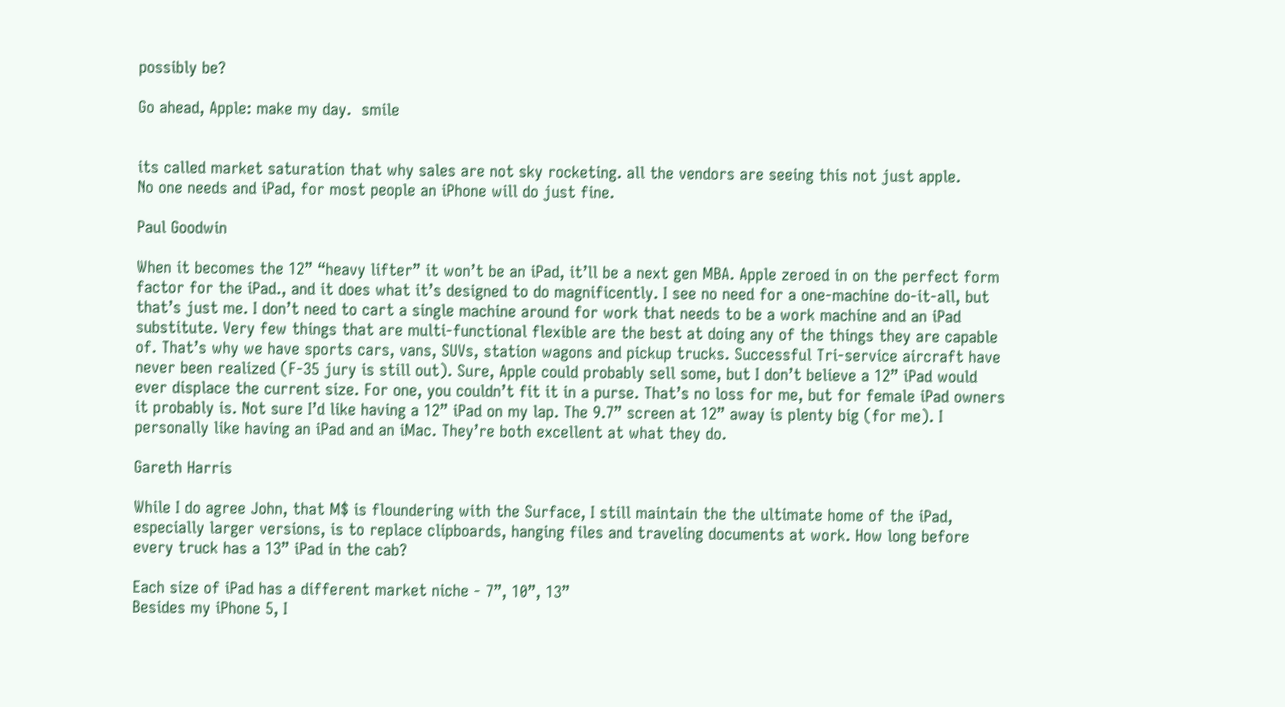possibly be?

Go ahead, Apple: make my day.  smile


its called market saturation that why sales are not sky rocketing. all the vendors are seeing this not just apple.
No one needs and iPad, for most people an iPhone will do just fine.

Paul Goodwin

When it becomes the 12” “heavy lifter” it won’t be an iPad, it’ll be a next gen MBA. Apple zeroed in on the perfect form factor for the iPad., and it does what it’s designed to do magnificently. I see no need for a one-machine do-it-all, but that’s just me. I don’t need to cart a single machine around for work that needs to be a work machine and an iPad substitute. Very few things that are multi-functional flexible are the best at doing any of the things they are capable of. That’s why we have sports cars, vans, SUVs, station wagons and pickup trucks. Successful Tri-service aircraft have never been realized (F-35 jury is still out). Sure, Apple could probably sell some, but I don’t believe a 12” iPad would ever displace the current size. For one, you couldn’t fit it in a purse. That’s no loss for me, but for female iPad owners it probably is. Not sure I’d like having a 12” iPad on my lap. The 9.7” screen at 12” away is plenty big (for me). I personally like having an iPad and an iMac. They’re both excellent at what they do.

Gareth Harris

While I do agree John, that M$ is floundering with the Surface, I still maintain the the ultimate home of the iPad, especially larger versions, is to replace clipboards, hanging files and traveling documents at work. How long before every truck has a 13” iPad in the cab?

Each size of iPad has a different market niche - 7”, 10”, 13”
Besides my iPhone 5, I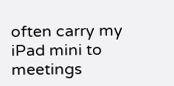often carry my iPad mini to meetings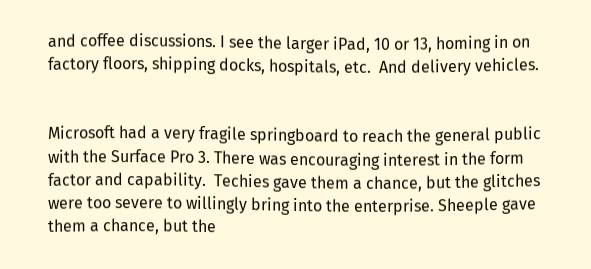and coffee discussions. I see the larger iPad, 10 or 13, homing in on factory floors, shipping docks, hospitals, etc.  And delivery vehicles.


Microsoft had a very fragile springboard to reach the general public with the Surface Pro 3. There was encouraging interest in the form factor and capability.  Techies gave them a chance, but the glitches were too severe to willingly bring into the enterprise. Sheeple gave them a chance, but the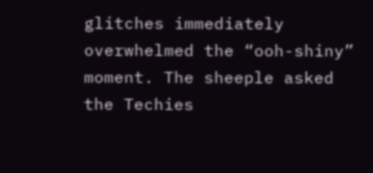glitches immediately overwhelmed the “ooh-shiny” moment. The sheeple asked the Techies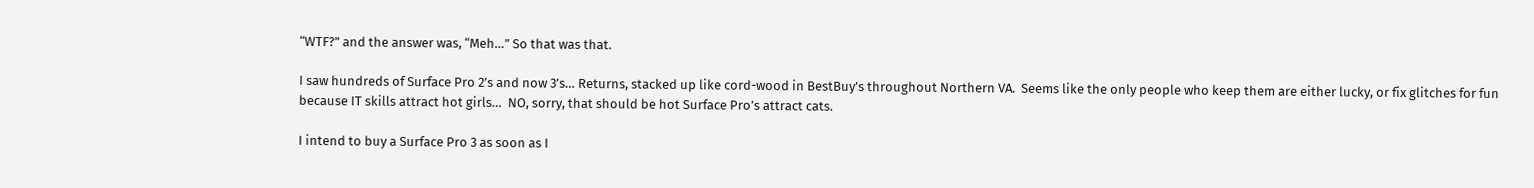“WTF?” and the answer was, “Meh…” So that was that.

I saw hundreds of Surface Pro 2’s and now 3’s… Returns, stacked up like cord-wood in BestBuy’s throughout Northern VA.  Seems like the only people who keep them are either lucky, or fix glitches for fun because IT skills attract hot girls…  NO, sorry, that should be hot Surface Pro’s attract cats.

I intend to buy a Surface Pro 3 as soon as I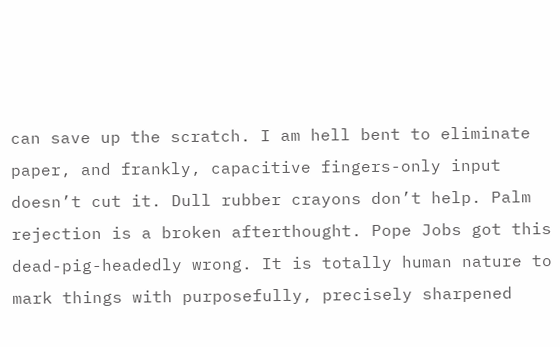can save up the scratch. I am hell bent to eliminate paper, and frankly, capacitive fingers-only input doesn’t cut it. Dull rubber crayons don’t help. Palm rejection is a broken afterthought. Pope Jobs got this dead-pig-headedly wrong. It is totally human nature to mark things with purposefully, precisely sharpened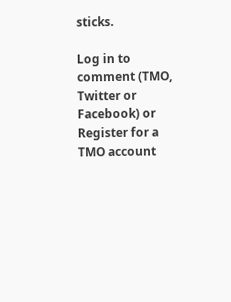sticks.

Log in to comment (TMO, Twitter or Facebook) or Register for a TMO account